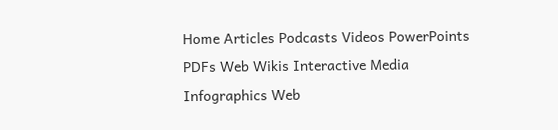Home Articles Podcasts Videos PowerPoints PDFs Web Wikis Interactive Media Infographics Web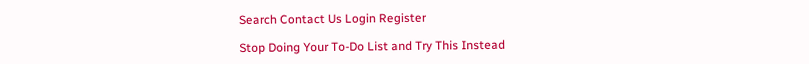Search Contact Us Login Register

Stop Doing Your To-Do List and Try This Instead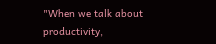"When we talk about productivity,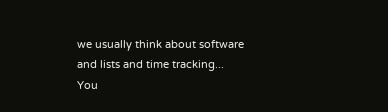we usually think about software and lists and time tracking...
You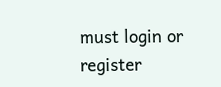must login or register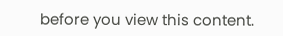before you view this content.